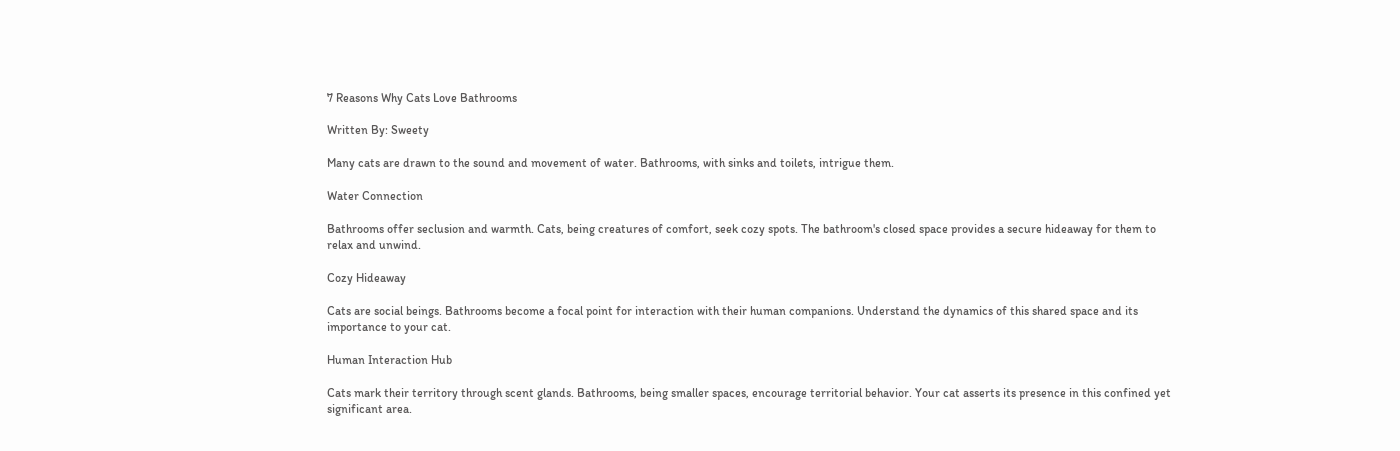7 Reasons Why Cats Love Bathrooms

Written By: Sweety

Many cats are drawn to the sound and movement of water. Bathrooms, with sinks and toilets, intrigue them.

Water Connection

Bathrooms offer seclusion and warmth. Cats, being creatures of comfort, seek cozy spots. The bathroom's closed space provides a secure hideaway for them to relax and unwind.

Cozy Hideaway

Cats are social beings. Bathrooms become a focal point for interaction with their human companions. Understand the dynamics of this shared space and its importance to your cat.

Human Interaction Hub

Cats mark their territory through scent glands. Bathrooms, being smaller spaces, encourage territorial behavior. Your cat asserts its presence in this confined yet significant area.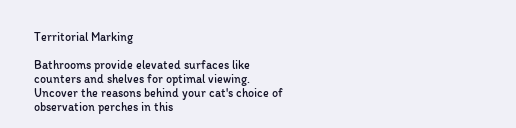Territorial Marking

Bathrooms provide elevated surfaces like counters and shelves for optimal viewing. Uncover the reasons behind your cat's choice of observation perches in this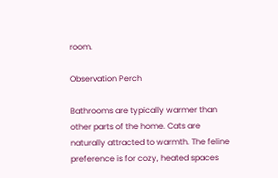room.

Observation Perch

Bathrooms are typically warmer than other parts of the home. Cats are naturally attracted to warmth. The feline preference is for cozy, heated spaces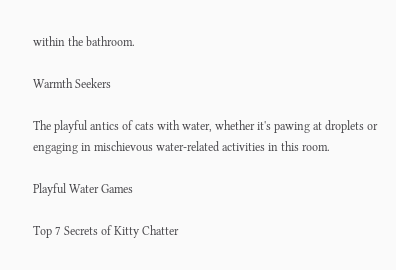within the bathroom.

Warmth Seekers

The playful antics of cats with water, whether it's pawing at droplets or engaging in mischievous water-related activities in this room.

Playful Water Games

Top 7 Secrets of Kitty Chatter